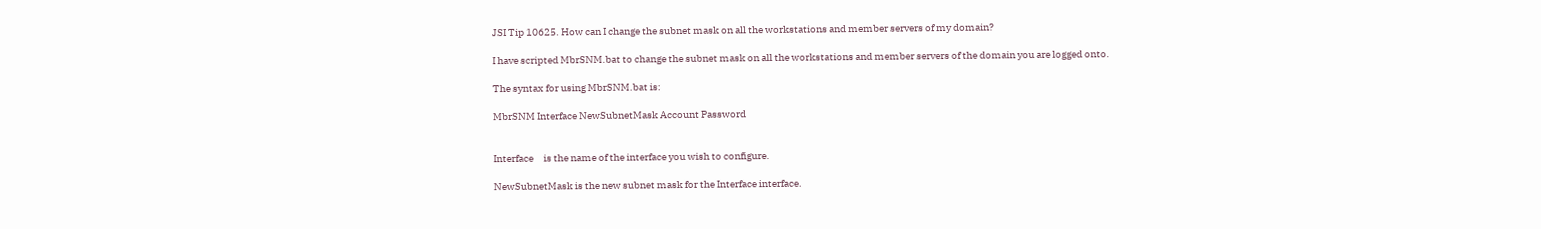JSI Tip 10625. How can I change the subnet mask on all the workstations and member servers of my domain?

I have scripted MbrSNM.bat to change the subnet mask on all the workstations and member servers of the domain you are logged onto.

The syntax for using MbrSNM.bat is:

MbrSNM Interface NewSubnetMask Account Password


Interface     is the name of the interface you wish to configure.

NewSubnetMask is the new subnet mask for the Interface interface.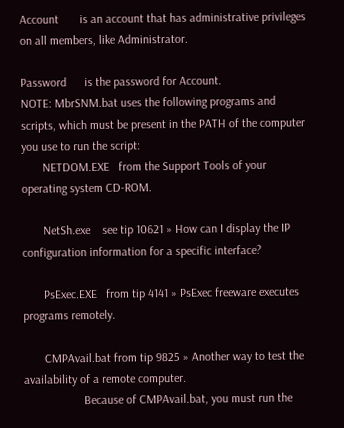Account       is an account that has administrative privileges on all members, like Administrator.

Password      is the password for Account.
NOTE: MbrSNM.bat uses the following programs and scripts, which must be present in the PATH of the computer you use to run the script:
       NETDOM.EXE   from the Support Tools of your operating system CD-ROM.

       NetSh.exe    see tip 10621 » How can I display the IP configuration information for a specific interface?

       PsExec.EXE   from tip 4141 » PsExec freeware executes programs remotely.

       CMPAvail.bat from tip 9825 » Another way to test the availability of a remote computer.
                    Because of CMPAvail.bat, you must run the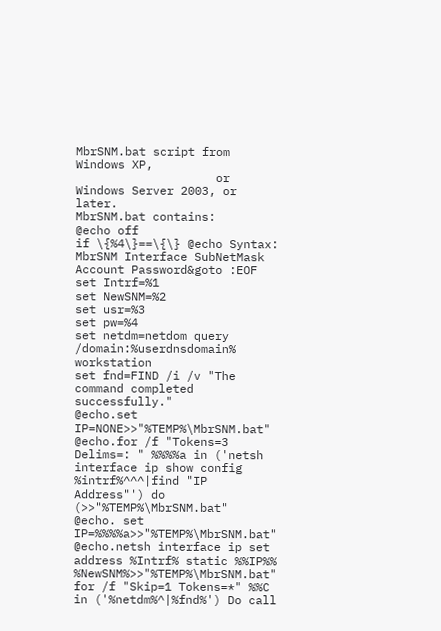MbrSNM.bat script from Windows XP,
                    or Windows Server 2003, or later.
MbrSNM.bat contains:
@echo off
if \{%4\}==\{\} @echo Syntax: MbrSNM Interface SubNetMask Account Password&goto :EOF
set Intrf=%1
set NewSNM=%2
set usr=%3
set pw=%4
set netdm=netdom query /domain:%userdnsdomain% workstation
set fnd=FIND /i /v "The command completed successfully."
@echo.set IP=NONE>>"%TEMP%\MbrSNM.bat"
@echo.for /f "Tokens=3 Delims=: " %%%%a in ('netsh interface ip show config %intrf%^^^|find "IP Address"') do (>>"%TEMP%\MbrSNM.bat"
@echo. set IP=%%%%a>>"%TEMP%\MbrSNM.bat"
@echo.netsh interface ip set address %Intrf% static %%IP%% %NewSNM%>>"%TEMP%\MbrSNM.bat"
for /f "Skip=1 Tokens=*" %%C in ('%netdm%^|%fnd%') Do call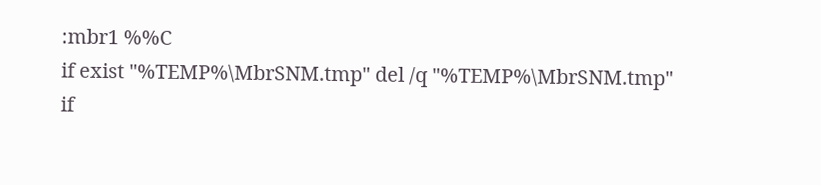:mbr1 %%C
if exist "%TEMP%\MbrSNM.tmp" del /q "%TEMP%\MbrSNM.tmp"
if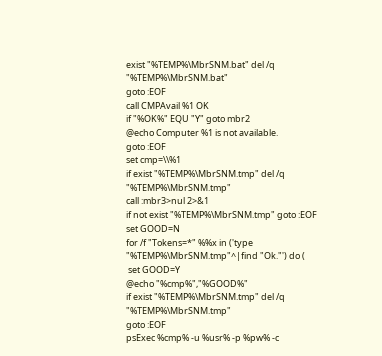exist "%TEMP%\MbrSNM.bat" del /q "%TEMP%\MbrSNM.bat"
goto :EOF
call CMPAvail %1 OK
if "%OK%" EQU "Y" goto mbr2
@echo Computer %1 is not available.
goto :EOF
set cmp=\\%1
if exist "%TEMP%\MbrSNM.tmp" del /q "%TEMP%\MbrSNM.tmp"
call :mbr3>nul 2>&1
if not exist "%TEMP%\MbrSNM.tmp" goto :EOF
set GOOD=N
for /f "Tokens=*" %%x in ('type  "%TEMP%\MbrSNM.tmp"^|find "Ok."') do (
 set GOOD=Y
@echo "%cmp%","%GOOD%"
if exist "%TEMP%\MbrSNM.tmp" del /q "%TEMP%\MbrSNM.tmp"
goto :EOF
psExec %cmp% -u %usr% -p %pw% -c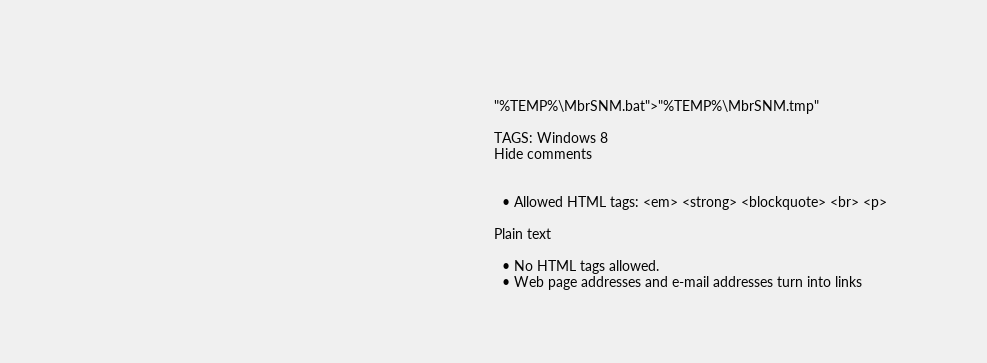"%TEMP%\MbrSNM.bat">"%TEMP%\MbrSNM.tmp"

TAGS: Windows 8
Hide comments


  • Allowed HTML tags: <em> <strong> <blockquote> <br> <p>

Plain text

  • No HTML tags allowed.
  • Web page addresses and e-mail addresses turn into links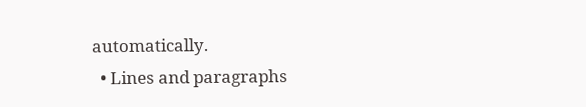automatically.
  • Lines and paragraphs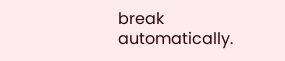break automatically.